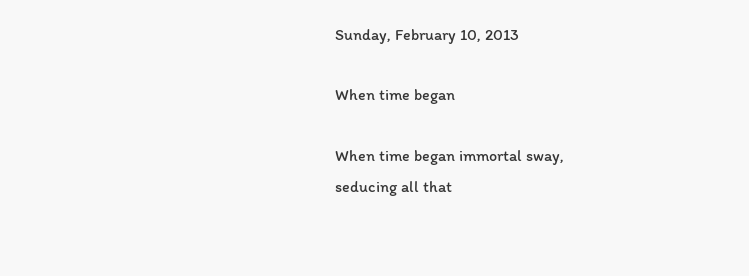Sunday, February 10, 2013

When time began

When time began immortal sway,
seducing all that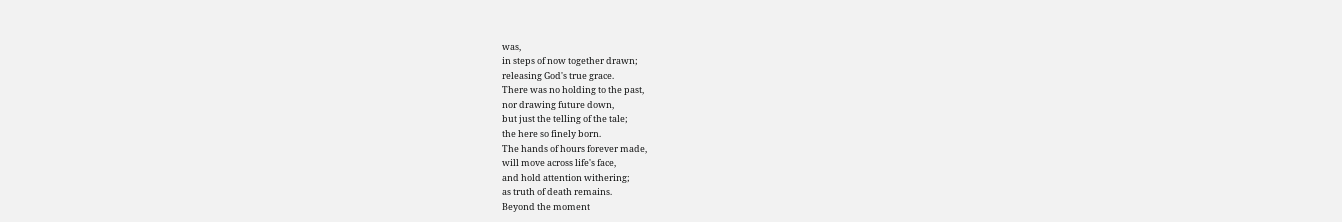was,
in steps of now together drawn;
releasing God's true grace.
There was no holding to the past,
nor drawing future down,
but just the telling of the tale;
the here so finely born.
The hands of hours forever made,
will move across life's face,
and hold attention withering;
as truth of death remains.
Beyond the moment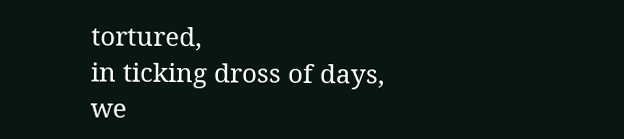tortured,
in ticking dross of days,
we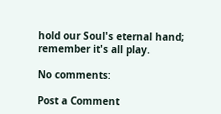hold our Soul's eternal hand;
remember it's all play.

No comments:

Post a Comment